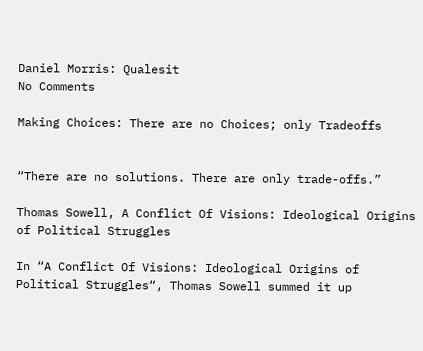Daniel Morris: Qualesit
No Comments

Making Choices: There are no Choices; only Tradeoffs


“There are no solutions. There are only trade-offs.”

Thomas Sowell, A Conflict Of Visions: Ideological Origins of Political Struggles

In “A Conflict Of Visions: Ideological Origins of Political Struggles“, Thomas Sowell summed it up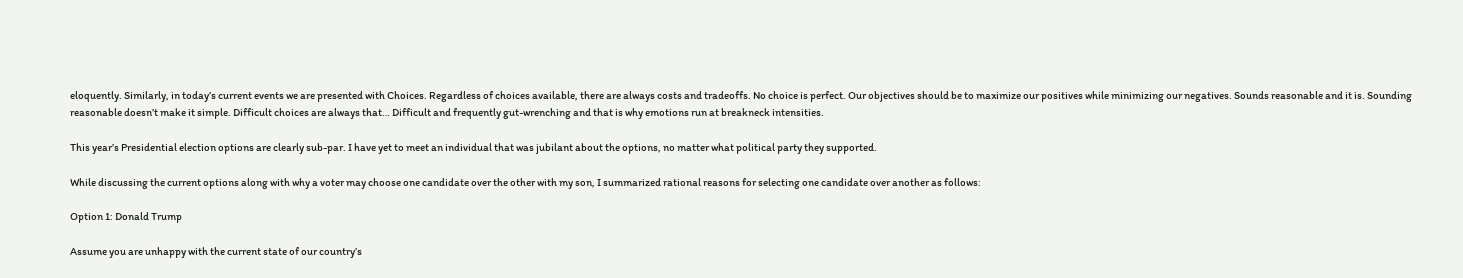eloquently. Similarly, in today’s current events we are presented with Choices. Regardless of choices available, there are always costs and tradeoffs. No choice is perfect. Our objectives should be to maximize our positives while minimizing our negatives. Sounds reasonable and it is. Sounding reasonable doesn’t make it simple. Difficult choices are always that… Difficult and frequently gut-wrenching and that is why emotions run at breakneck intensities.

This year’s Presidential election options are clearly sub-par. I have yet to meet an individual that was jubilant about the options, no matter what political party they supported.

While discussing the current options along with why a voter may choose one candidate over the other with my son, I summarized rational reasons for selecting one candidate over another as follows:

Option 1: Donald Trump

Assume you are unhappy with the current state of our country’s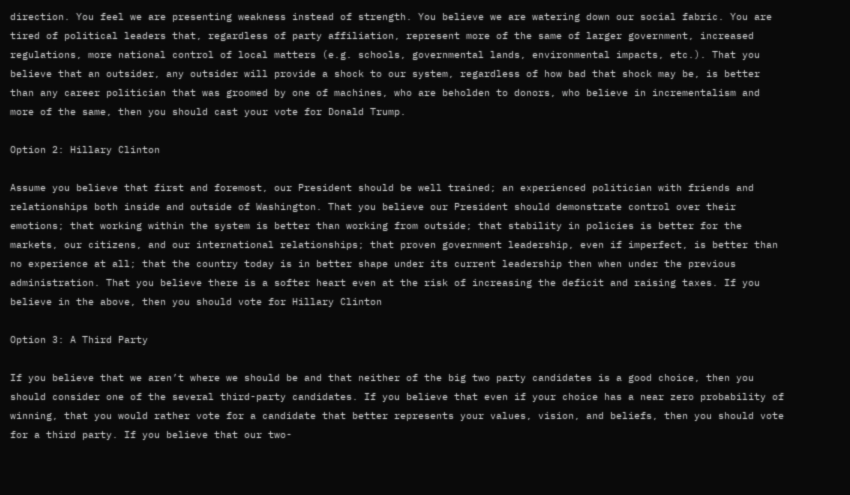direction. You feel we are presenting weakness instead of strength. You believe we are watering down our social fabric. You are tired of political leaders that, regardless of party affiliation, represent more of the same of larger government, increased regulations, more national control of local matters (e.g. schools, governmental lands, environmental impacts, etc.). That you believe that an outsider, any outsider will provide a shock to our system, regardless of how bad that shock may be, is better than any career politician that was groomed by one of machines, who are beholden to donors, who believe in incrementalism and more of the same, then you should cast your vote for Donald Trump.

Option 2: Hillary Clinton

Assume you believe that first and foremost, our President should be well trained; an experienced politician with friends and relationships both inside and outside of Washington. That you believe our President should demonstrate control over their emotions; that working within the system is better than working from outside; that stability in policies is better for the markets, our citizens, and our international relationships; that proven government leadership, even if imperfect, is better than no experience at all; that the country today is in better shape under its current leadership then when under the previous administration. That you believe there is a softer heart even at the risk of increasing the deficit and raising taxes. If you believe in the above, then you should vote for Hillary Clinton

Option 3: A Third Party

If you believe that we aren’t where we should be and that neither of the big two party candidates is a good choice, then you should consider one of the several third-party candidates. If you believe that even if your choice has a near zero probability of winning, that you would rather vote for a candidate that better represents your values, vision, and beliefs, then you should vote for a third party. If you believe that our two-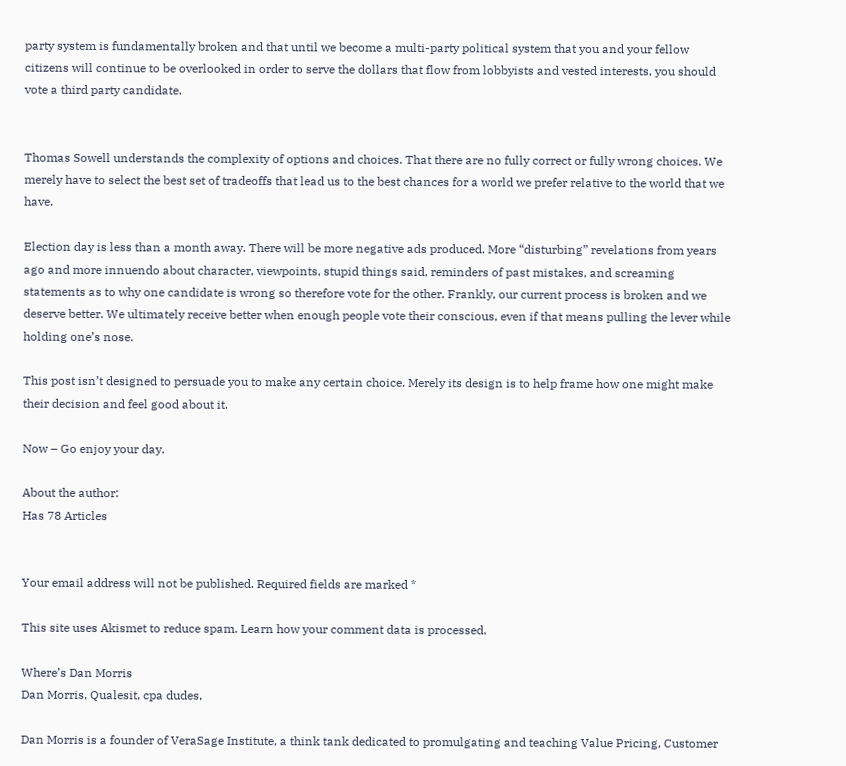party system is fundamentally broken and that until we become a multi-party political system that you and your fellow citizens will continue to be overlooked in order to serve the dollars that flow from lobbyists and vested interests, you should vote a third party candidate.


Thomas Sowell understands the complexity of options and choices. That there are no fully correct or fully wrong choices. We merely have to select the best set of tradeoffs that lead us to the best chances for a world we prefer relative to the world that we have.

Election day is less than a month away. There will be more negative ads produced. More “disturbing” revelations from years ago and more innuendo about character, viewpoints, stupid things said, reminders of past mistakes, and screaming statements as to why one candidate is wrong so therefore vote for the other. Frankly, our current process is broken and we deserve better. We ultimately receive better when enough people vote their conscious, even if that means pulling the lever while holding one’s nose.

This post isn’t designed to persuade you to make any certain choice. Merely its design is to help frame how one might make their decision and feel good about it.

Now – Go enjoy your day.

About the author:
Has 78 Articles


Your email address will not be published. Required fields are marked *

This site uses Akismet to reduce spam. Learn how your comment data is processed.

Where’s Dan Morris
Dan Morris, Qualesit, cpa dudes,

Dan Morris is a founder of VeraSage Institute, a think tank dedicated to promulgating and teaching Value Pricing, Customer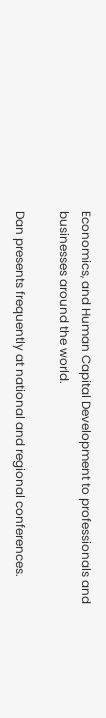Economics, and Human Capital Development to professionals and businesses around the world.

Dan presents frequently at national and regional conferences.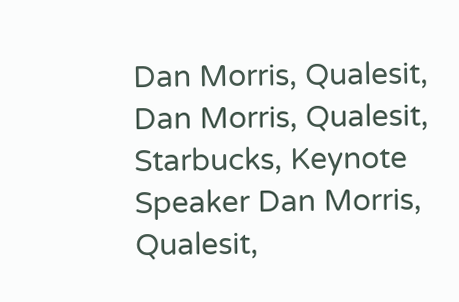Dan Morris, Qualesit, Dan Morris, Qualesit, Starbucks, Keynote Speaker Dan Morris, Qualesit,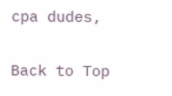cpa dudes,

Back to Top